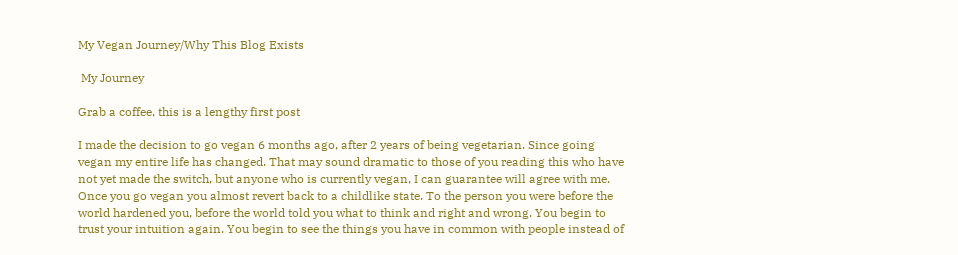My Vegan Journey/Why This Blog Exists

 My Journey

Grab a coffee, this is a lengthy first post

I made the decision to go vegan 6 months ago, after 2 years of being vegetarian. Since going vegan my entire life has changed. That may sound dramatic to those of you reading this who have not yet made the switch, but anyone who is currently vegan, I can guarantee will agree with me. Once you go vegan you almost revert back to a childlike state. To the person you were before the world hardened you, before the world told you what to think and right and wrong. You begin to trust your intuition again. You begin to see the things you have in common with people instead of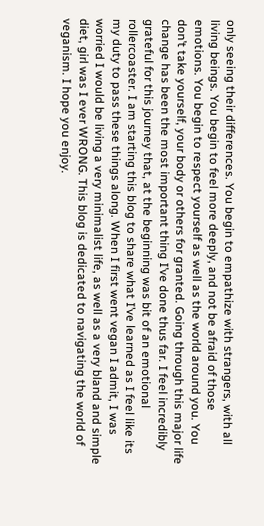only seeing their differences. You begin to empathize with strangers, with all living beings. You begin to feel more deeply, and not be afraid of those emotions. You begin to respect yourself as well as the world around you. You don’t take yourself, your body or others for granted. Going through this major life change has been the most important thing I’ve done thus far. I feel incredibly grateful for this journey that, at the beginning was bit of an emotional rollercoaster. I am starting this blog to share what I’ve learned as I feel like its my duty to pass these things along. When I first went vegan I admit, I was worried I would be living a very minimalist life, as well as a very bland and simple diet, girl was I ever WRONG. This blog is dedicated to navigating the world of veganism. I hope you enjoy.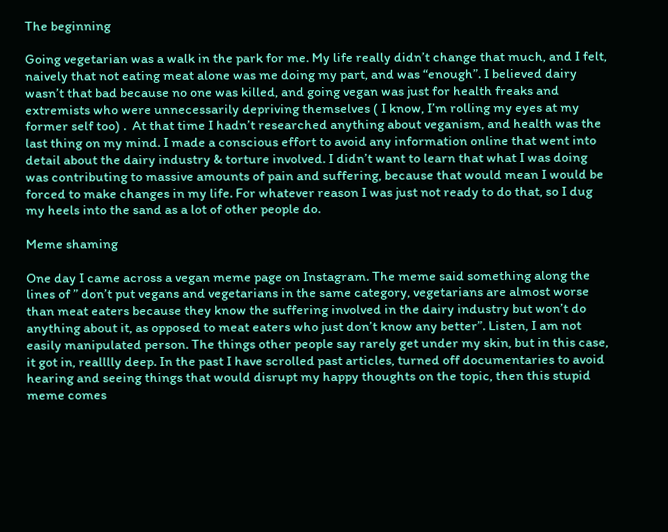The beginning

Going vegetarian was a walk in the park for me. My life really didn’t change that much, and I felt, naively that not eating meat alone was me doing my part, and was “enough”. I believed dairy wasn’t that bad because no one was killed, and going vegan was just for health freaks and extremists who were unnecessarily depriving themselves ( I know, I’m rolling my eyes at my former self too) .  At that time I hadn’t researched anything about veganism, and health was the last thing on my mind. I made a conscious effort to avoid any information online that went into detail about the dairy industry & torture involved. I didn’t want to learn that what I was doing was contributing to massive amounts of pain and suffering, because that would mean I would be forced to make changes in my life. For whatever reason I was just not ready to do that, so I dug my heels into the sand as a lot of other people do.

Meme shaming

One day I came across a vegan meme page on Instagram. The meme said something along the lines of ” don’t put vegans and vegetarians in the same category, vegetarians are almost worse than meat eaters because they know the suffering involved in the dairy industry but won’t do anything about it, as opposed to meat eaters who just don’t know any better”. Listen, I am not easily manipulated person. The things other people say rarely get under my skin, but in this case, it got in, realllly deep. In the past I have scrolled past articles, turned off documentaries to avoid hearing and seeing things that would disrupt my happy thoughts on the topic, then this stupid meme comes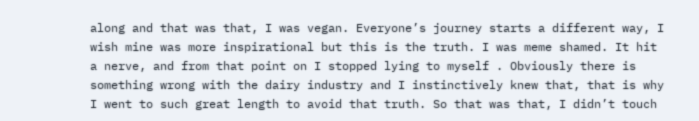along and that was that, I was vegan. Everyone’s journey starts a different way, I wish mine was more inspirational but this is the truth. I was meme shamed. It hit a nerve, and from that point on I stopped lying to myself . Obviously there is something wrong with the dairy industry and I instinctively knew that, that is why I went to such great length to avoid that truth. So that was that, I didn’t touch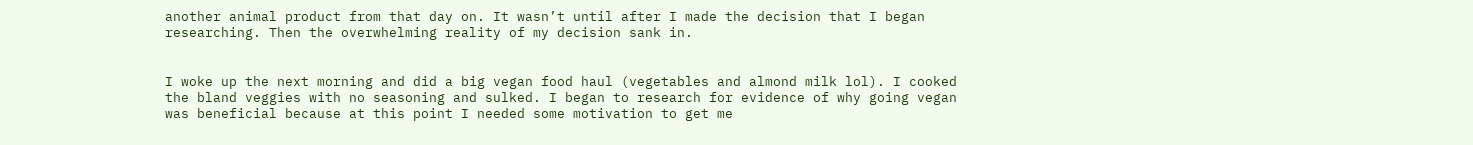another animal product from that day on. It wasn’t until after I made the decision that I began researching. Then the overwhelming reality of my decision sank in.


I woke up the next morning and did a big vegan food haul (vegetables and almond milk lol). I cooked the bland veggies with no seasoning and sulked. I began to research for evidence of why going vegan was beneficial because at this point I needed some motivation to get me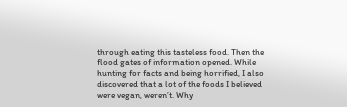through eating this tasteless food. Then the flood gates of information opened. While hunting for facts and being horrified, I also discovered that a lot of the foods I believed were vegan, weren’t. Why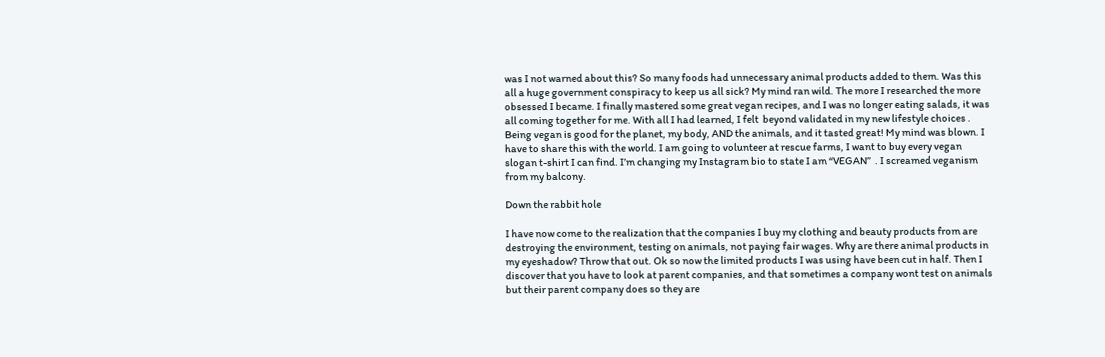was I not warned about this? So many foods had unnecessary animal products added to them. Was this all a huge government conspiracy to keep us all sick? My mind ran wild. The more I researched the more obsessed I became. I finally mastered some great vegan recipes, and I was no longer eating salads, it was all coming together for me. With all I had learned, I felt  beyond validated in my new lifestyle choices . Being vegan is good for the planet, my body, AND the animals, and it tasted great! My mind was blown. I have to share this with the world. I am going to volunteer at rescue farms, I want to buy every vegan slogan t-shirt I can find. I’m changing my Instagram bio to state I am “VEGAN”  . I screamed veganism from my balcony.

Down the rabbit hole

I have now come to the realization that the companies I buy my clothing and beauty products from are destroying the environment, testing on animals, not paying fair wages. Why are there animal products in my eyeshadow? Throw that out. Ok so now the limited products I was using have been cut in half. Then I discover that you have to look at parent companies, and that sometimes a company wont test on animals but their parent company does so they are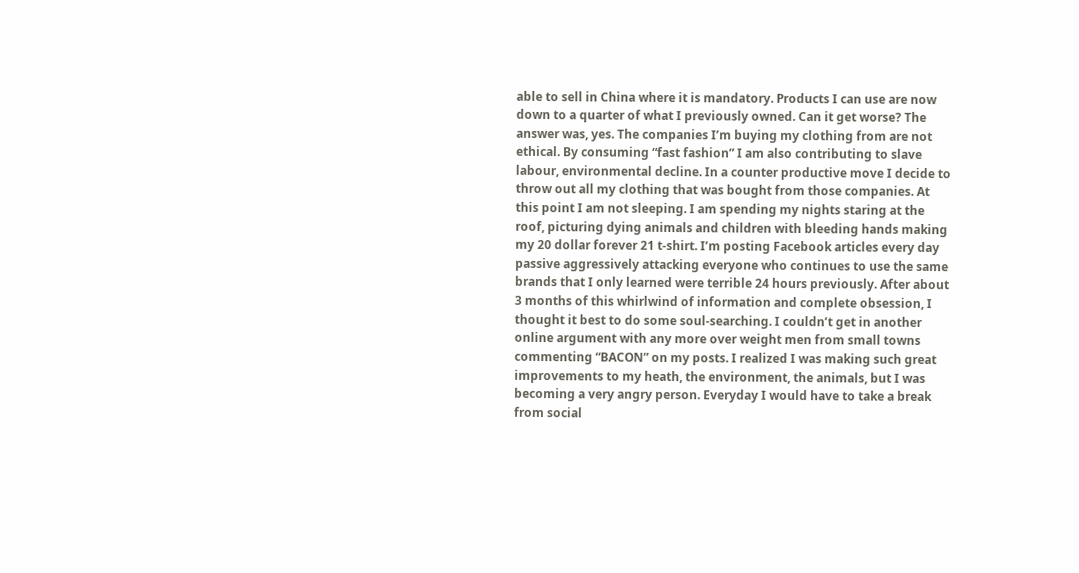able to sell in China where it is mandatory. Products I can use are now down to a quarter of what I previously owned. Can it get worse? The answer was, yes. The companies I’m buying my clothing from are not ethical. By consuming “fast fashion” I am also contributing to slave labour, environmental decline. In a counter productive move I decide to throw out all my clothing that was bought from those companies. At this point I am not sleeping. I am spending my nights staring at the roof, picturing dying animals and children with bleeding hands making my 20 dollar forever 21 t-shirt. I’m posting Facebook articles every day passive aggressively attacking everyone who continues to use the same brands that I only learned were terrible 24 hours previously. After about 3 months of this whirlwind of information and complete obsession, I thought it best to do some soul-searching. I couldn’t get in another online argument with any more over weight men from small towns commenting “BACON” on my posts. I realized I was making such great improvements to my heath, the environment, the animals, but I was becoming a very angry person. Everyday I would have to take a break from social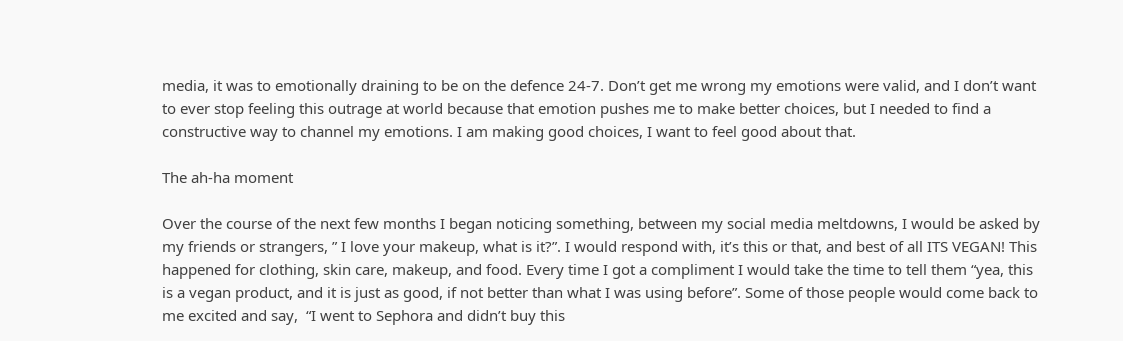media, it was to emotionally draining to be on the defence 24-7. Don’t get me wrong my emotions were valid, and I don’t want to ever stop feeling this outrage at world because that emotion pushes me to make better choices, but I needed to find a constructive way to channel my emotions. I am making good choices, I want to feel good about that.

The ah-ha moment

Over the course of the next few months I began noticing something, between my social media meltdowns, I would be asked by my friends or strangers, ” I love your makeup, what is it?”. I would respond with, it’s this or that, and best of all ITS VEGAN! This happened for clothing, skin care, makeup, and food. Every time I got a compliment I would take the time to tell them “yea, this is a vegan product, and it is just as good, if not better than what I was using before”. Some of those people would come back to me excited and say,  “I went to Sephora and didn’t buy this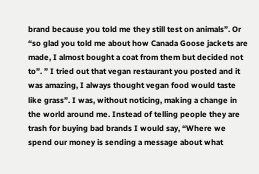brand because you told me they still test on animals”. Or “so glad you told me about how Canada Goose jackets are made, I almost bought a coat from them but decided not to”. ” I tried out that vegan restaurant you posted and it was amazing, I always thought vegan food would taste like grass”. I was, without noticing, making a change in the world around me. Instead of telling people they are trash for buying bad brands I would say, “Where we spend our money is sending a message about what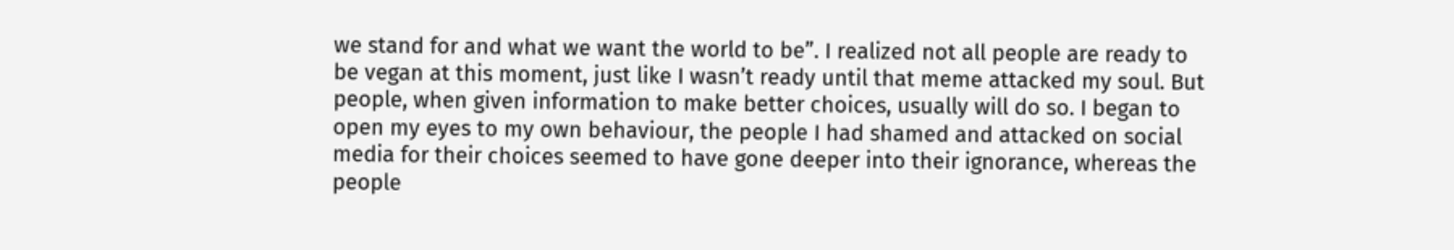we stand for and what we want the world to be”. I realized not all people are ready to be vegan at this moment, just like I wasn’t ready until that meme attacked my soul. But people, when given information to make better choices, usually will do so. I began to open my eyes to my own behaviour, the people I had shamed and attacked on social media for their choices seemed to have gone deeper into their ignorance, whereas the people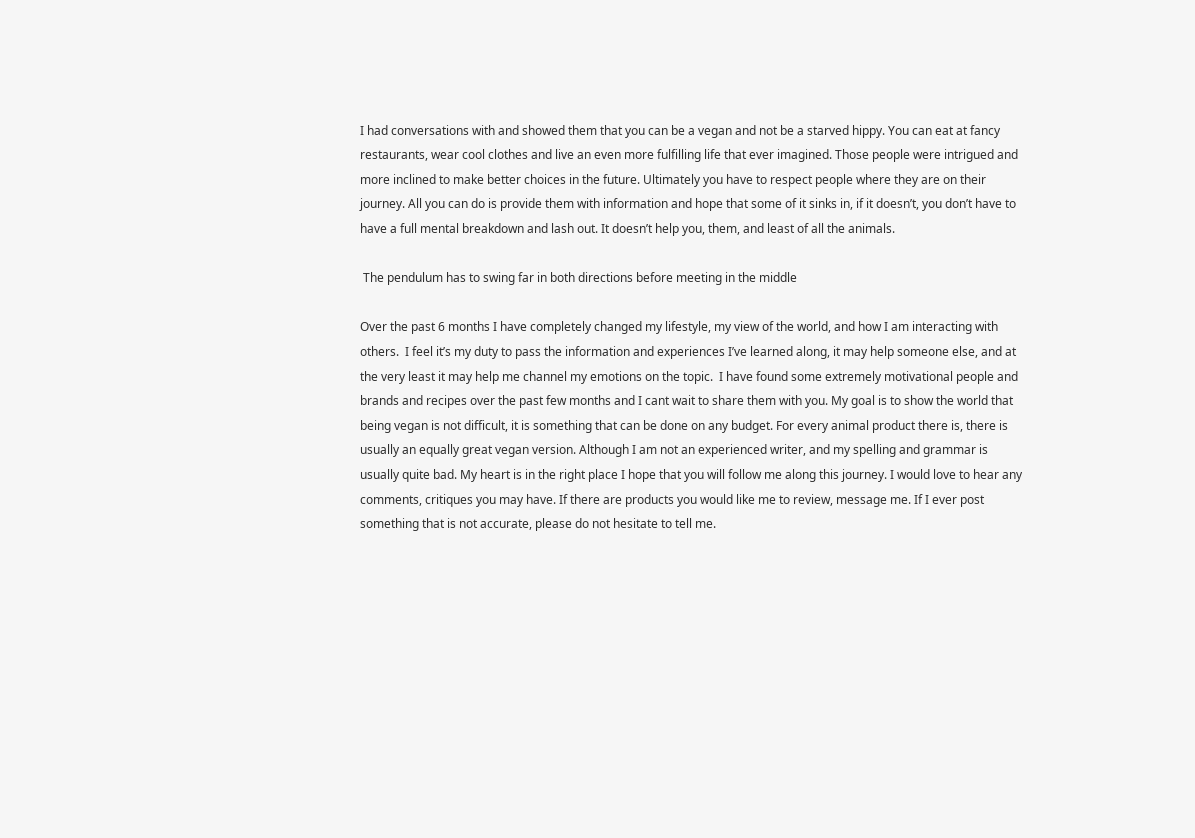I had conversations with and showed them that you can be a vegan and not be a starved hippy. You can eat at fancy restaurants, wear cool clothes and live an even more fulfilling life that ever imagined. Those people were intrigued and more inclined to make better choices in the future. Ultimately you have to respect people where they are on their journey. All you can do is provide them with information and hope that some of it sinks in, if it doesn’t, you don’t have to have a full mental breakdown and lash out. It doesn’t help you, them, and least of all the animals.

 The pendulum has to swing far in both directions before meeting in the middle

Over the past 6 months I have completely changed my lifestyle, my view of the world, and how I am interacting with others.  I feel it’s my duty to pass the information and experiences I’ve learned along, it may help someone else, and at the very least it may help me channel my emotions on the topic.  I have found some extremely motivational people and brands and recipes over the past few months and I cant wait to share them with you. My goal is to show the world that being vegan is not difficult, it is something that can be done on any budget. For every animal product there is, there is usually an equally great vegan version. Although I am not an experienced writer, and my spelling and grammar is usually quite bad. My heart is in the right place I hope that you will follow me along this journey. I would love to hear any comments, critiques you may have. If there are products you would like me to review, message me. If I ever post something that is not accurate, please do not hesitate to tell me.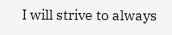I will strive to always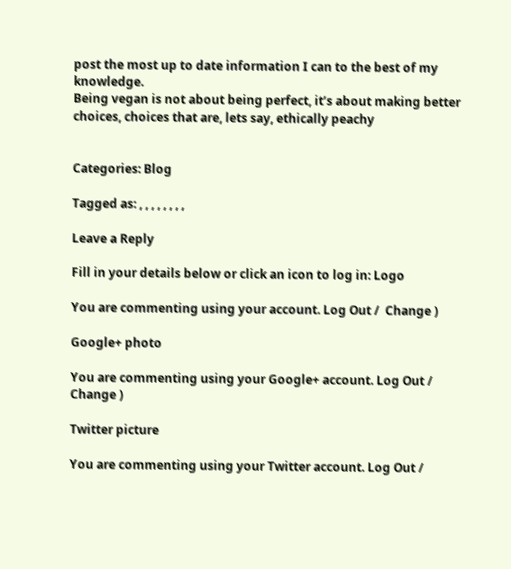post the most up to date information I can to the best of my knowledge.
Being vegan is not about being perfect, it’s about making better choices, choices that are, lets say, ethically peachy


Categories: Blog

Tagged as: , , , , , , , ,

Leave a Reply

Fill in your details below or click an icon to log in: Logo

You are commenting using your account. Log Out /  Change )

Google+ photo

You are commenting using your Google+ account. Log Out /  Change )

Twitter picture

You are commenting using your Twitter account. Log Out /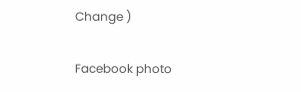Change )

Facebook photo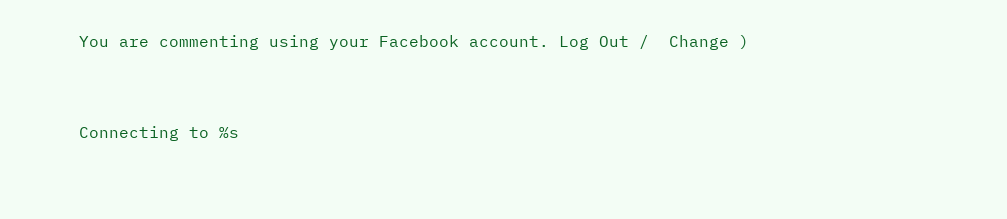You are commenting using your Facebook account. Log Out /  Change )


Connecting to %s